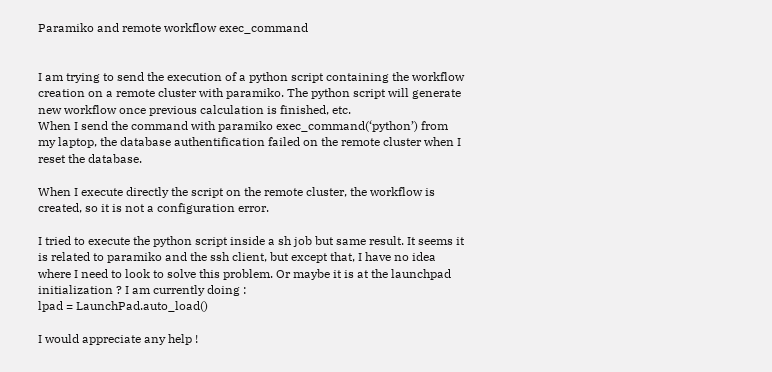Paramiko and remote workflow exec_command


I am trying to send the execution of a python script containing the workflow creation on a remote cluster with paramiko. The python script will generate new workflow once previous calculation is finished, etc.
When I send the command with paramiko exec_command(‘python’) from my laptop, the database authentification failed on the remote cluster when I reset the database.

When I execute directly the script on the remote cluster, the workflow is created, so it is not a configuration error.

I tried to execute the python script inside a sh job but same result. It seems it is related to paramiko and the ssh client, but except that, I have no idea where I need to look to solve this problem. Or maybe it is at the launchpad initialization ? I am currently doing :
lpad = LaunchPad.auto_load()

I would appreciate any help !